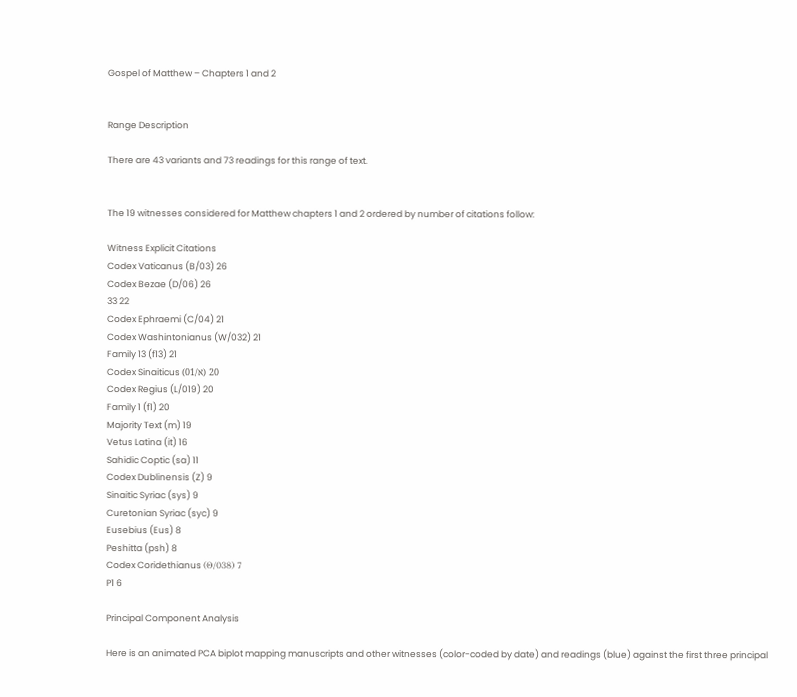Gospel of Matthew – Chapters 1 and 2


Range Description

There are 43 variants and 73 readings for this range of text.


The 19 witnesses considered for Matthew chapters 1 and 2 ordered by number of citations follow:

Witness Explicit Citations
Codex Vaticanus (B/03) 26
Codex Bezae (D/06) 26
33 22
Codex Ephraemi (C/04) 21
Codex Washintonianus (W/032) 21
Family 13 (f13) 21
Codex Sinaiticus (א/01) 20
Codex Regius (L/019) 20
Family 1 (f1) 20
Majority Text (m) 19
Vetus Latina (it) 16
Sahidic Coptic (sa) 11
Codex Dublinensis (Z) 9
Sinaitic Syriac (sys) 9
Curetonian Syriac (syc) 9
Eusebius (Eus) 8
Peshitta (psh) 8
Codex Coridethianus (Θ/038) 7
P1 6

Principal Component Analysis

Here is an animated PCA biplot mapping manuscripts and other witnesses (color-coded by date) and readings (blue) against the first three principal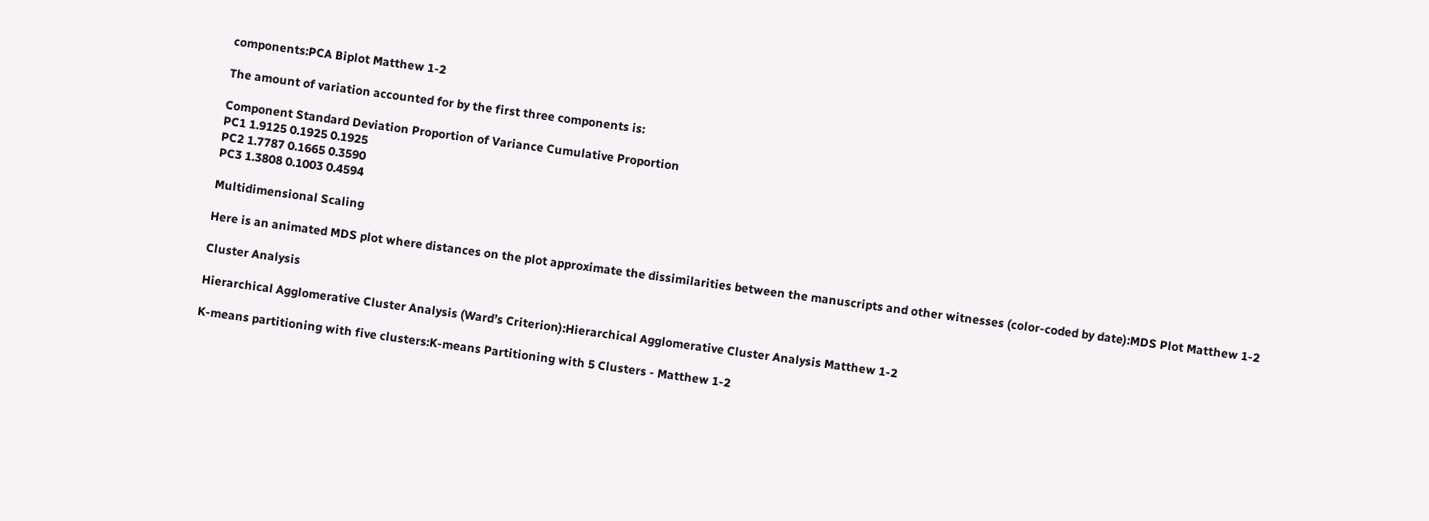components:PCA Biplot Matthew 1-2

The amount of variation accounted for by the first three components is:

Component Standard Deviation Proportion of Variance Cumulative Proportion
PC1 1.9125 0.1925 0.1925
PC2 1.7787 0.1665 0.3590
PC3 1.3808 0.1003 0.4594

Multidimensional Scaling

Here is an animated MDS plot where distances on the plot approximate the dissimilarities between the manuscripts and other witnesses (color-coded by date):MDS Plot Matthew 1-2

Cluster Analysis

Hierarchical Agglomerative Cluster Analysis (Ward’s Criterion):Hierarchical Agglomerative Cluster Analysis Matthew 1-2

K-means partitioning with five clusters:K-means Partitioning with 5 Clusters - Matthew 1-2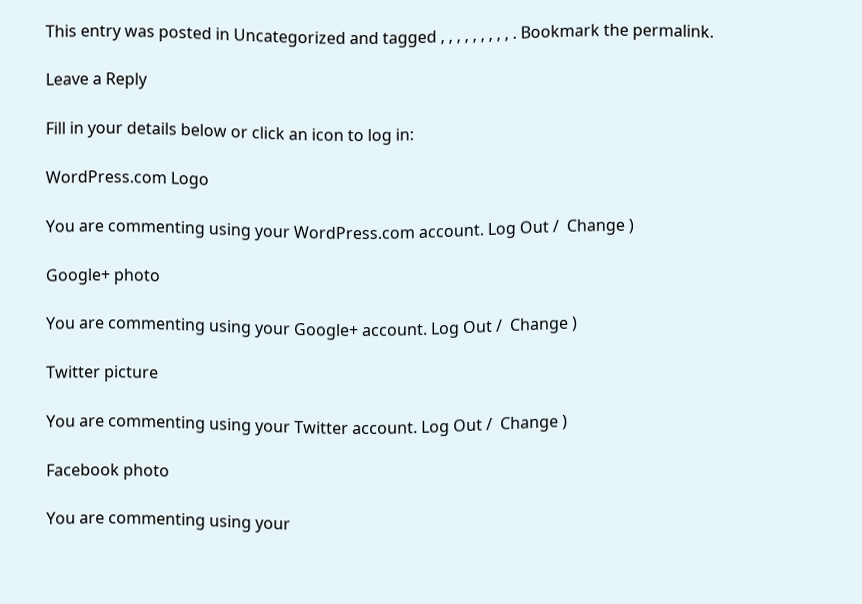This entry was posted in Uncategorized and tagged , , , , , , , , , . Bookmark the permalink.

Leave a Reply

Fill in your details below or click an icon to log in:

WordPress.com Logo

You are commenting using your WordPress.com account. Log Out /  Change )

Google+ photo

You are commenting using your Google+ account. Log Out /  Change )

Twitter picture

You are commenting using your Twitter account. Log Out /  Change )

Facebook photo

You are commenting using your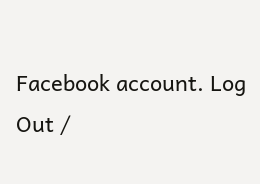Facebook account. Log Out /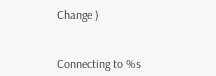Change )


Connecting to %s